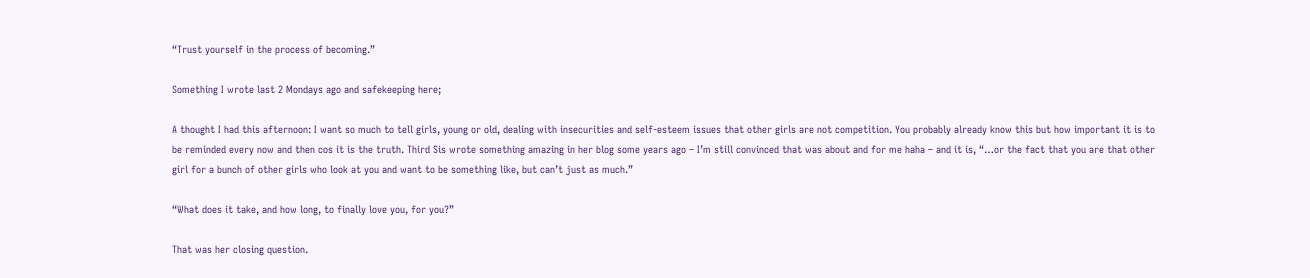“Trust yourself in the process of becoming.”

Something I wrote last 2 Mondays ago and safekeeping here;

A thought I had this afternoon: I want so much to tell girls, young or old, dealing with insecurities and self-esteem issues that other girls are not competition. You probably already know this but how important it is to be reminded every now and then cos it is the truth. Third Sis wrote something amazing in her blog some years ago – I’m still convinced that was about and for me haha – and it is, “…or the fact that you are that other girl for a bunch of other girls who look at you and want to be something like, but can’t just as much.”

“What does it take, and how long, to finally love you, for you?”

That was her closing question.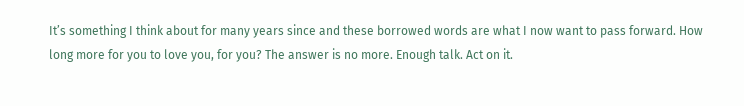It’s something I think about for many years since and these borrowed words are what I now want to pass forward. How long more for you to love you, for you? The answer is no more. Enough talk. Act on it.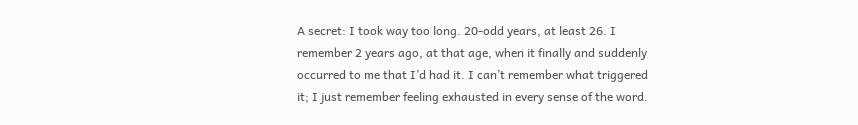A secret: I took way too long. 20-odd years, at least 26. I remember 2 years ago, at that age, when it finally and suddenly occurred to me that I’d had it. I can’t remember what triggered it; I just remember feeling exhausted in every sense of the word.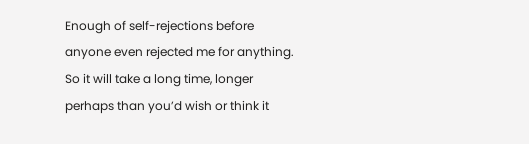Enough of self-rejections before anyone even rejected me for anything. So it will take a long time, longer perhaps than you’d wish or think it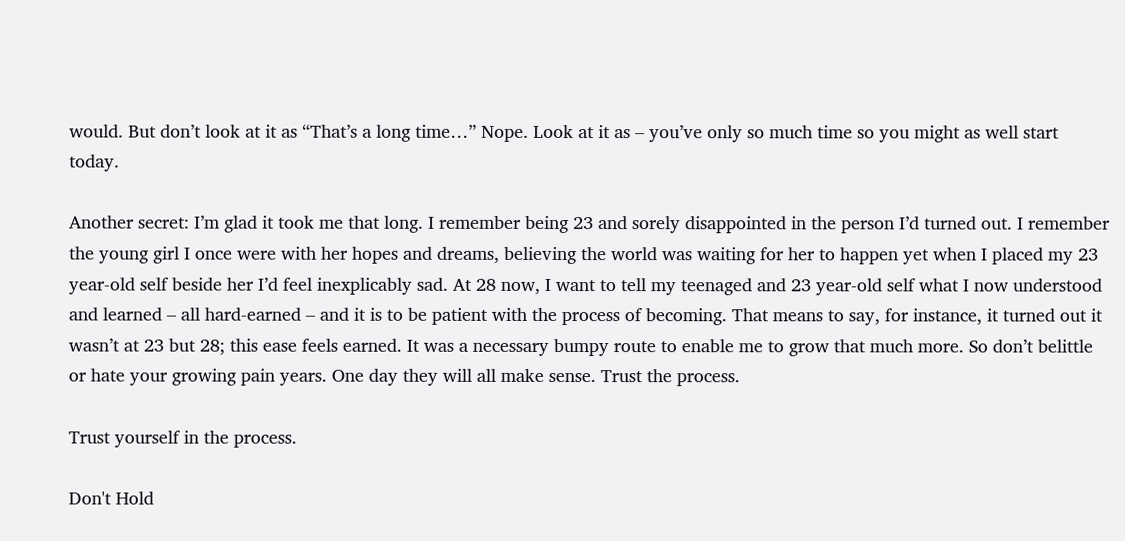would. But don’t look at it as “That’s a long time…” Nope. Look at it as – you’ve only so much time so you might as well start today.

Another secret: I’m glad it took me that long. I remember being 23 and sorely disappointed in the person I’d turned out. I remember the young girl I once were with her hopes and dreams, believing the world was waiting for her to happen yet when I placed my 23 year-old self beside her I’d feel inexplicably sad. At 28 now, I want to tell my teenaged and 23 year-old self what I now understood and learned – all hard-earned – and it is to be patient with the process of becoming. That means to say, for instance, it turned out it wasn’t at 23 but 28; this ease feels earned. It was a necessary bumpy route to enable me to grow that much more. So don’t belittle or hate your growing pain years. One day they will all make sense. Trust the process.

Trust yourself in the process.

Don't Hold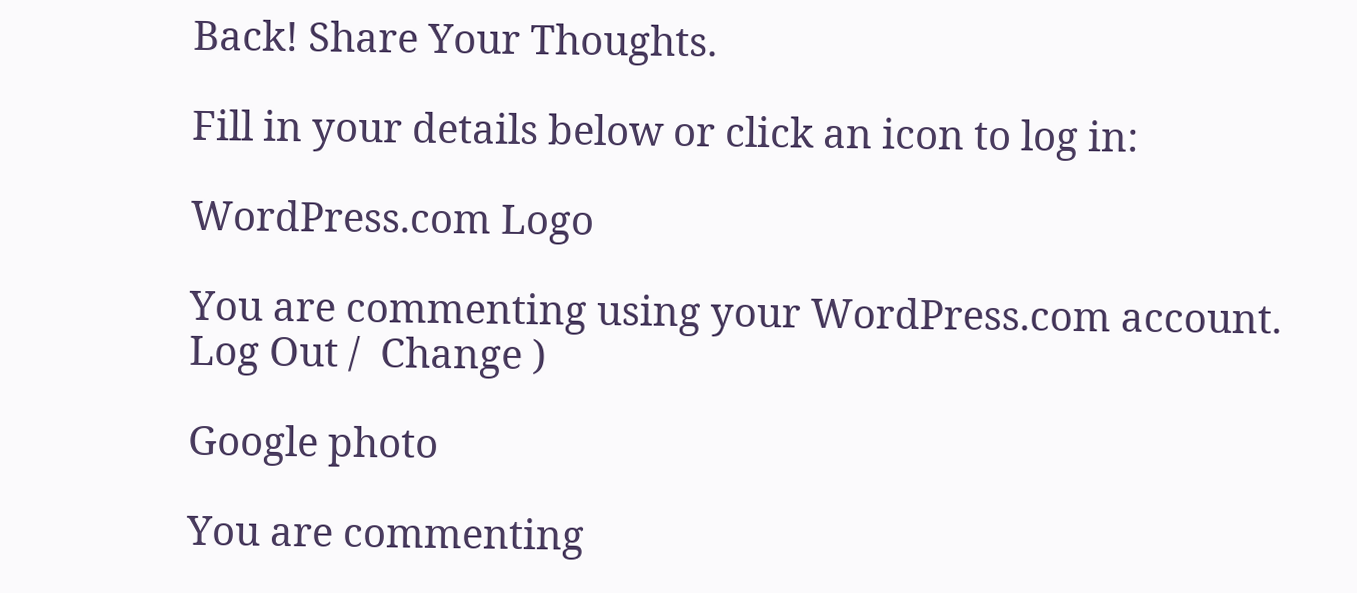Back! Share Your Thoughts.

Fill in your details below or click an icon to log in:

WordPress.com Logo

You are commenting using your WordPress.com account. Log Out /  Change )

Google photo

You are commenting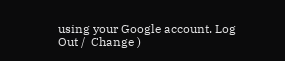using your Google account. Log Out /  Change )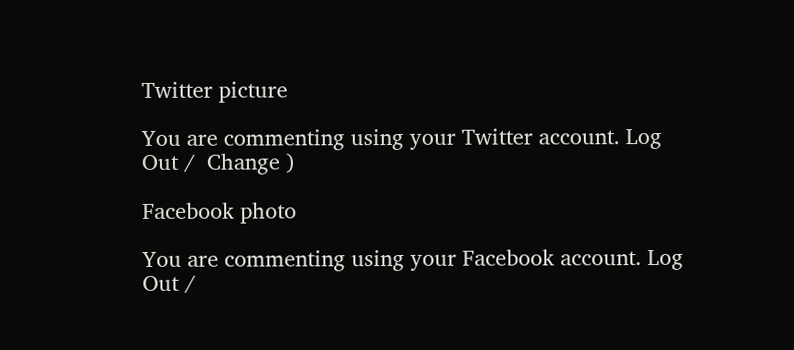Twitter picture

You are commenting using your Twitter account. Log Out /  Change )

Facebook photo

You are commenting using your Facebook account. Log Out /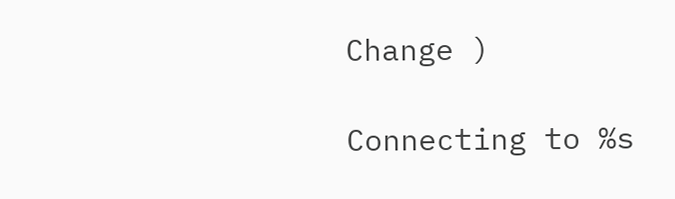Change )

Connecting to %s